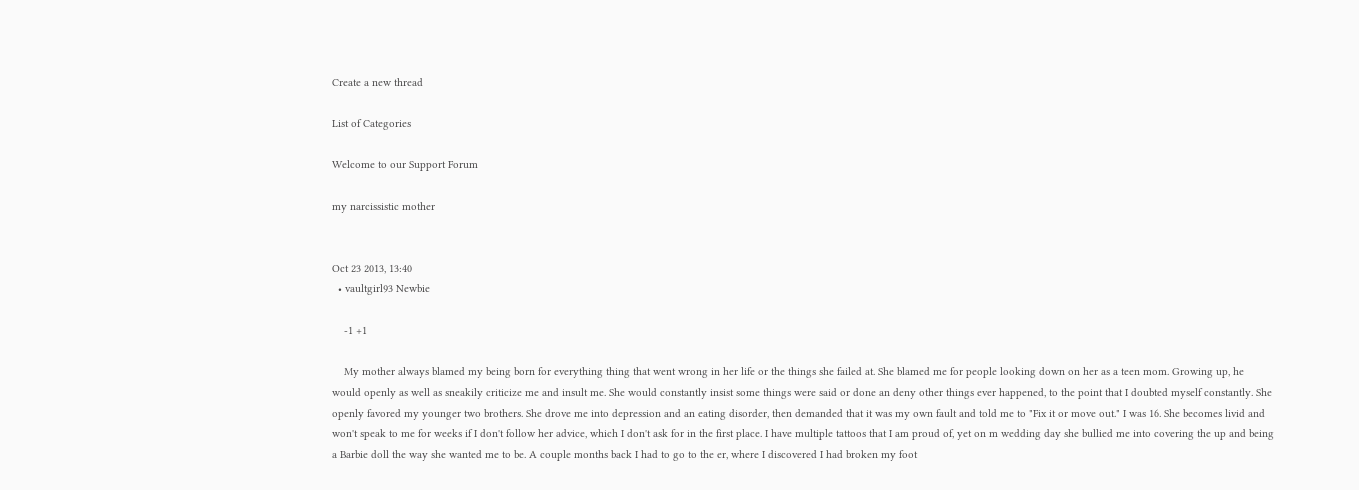Create a new thread

List of Categories

Welcome to our Support Forum

my narcissistic mother


Oct 23 2013, 13:40
  • vaultgirl93 Newbie

    -1 +1

    My mother always blamed my being born for everything thing that went wrong in her life or the things she failed at. She blamed me for people looking down on her as a teen mom. Growing up, he would openly as well as sneakily criticize me and insult me. She would constantly insist some things were said or done an deny other things ever happened, to the point that I doubted myself constantly. She openly favored my younger two brothers. She drove me into depression and an eating disorder, then demanded that it was my own fault and told me to "Fix it or move out." I was 16. She becomes livid and won't speak to me for weeks if I don't follow her advice, which I don't ask for in the first place. I have multiple tattoos that I am proud of, yet on m wedding day she bullied me into covering the up and being a Barbie doll the way she wanted me to be. A couple months back I had to go to the er, where I discovered I had broken my foot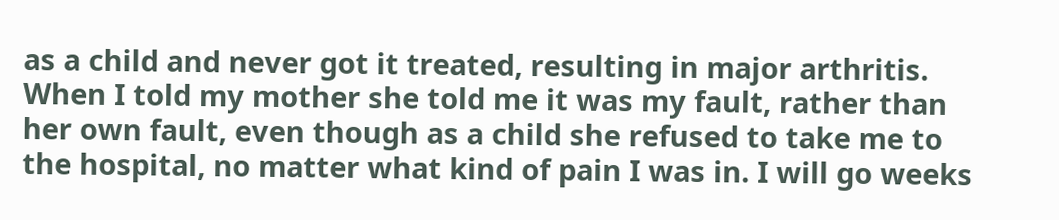as a child and never got it treated, resulting in major arthritis. When I told my mother she told me it was my fault, rather than her own fault, even though as a child she refused to take me to the hospital, no matter what kind of pain I was in. I will go weeks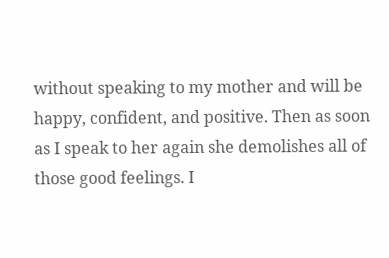without speaking to my mother and will be happy, confident, and positive. Then as soon as I speak to her again she demolishes all of those good feelings. I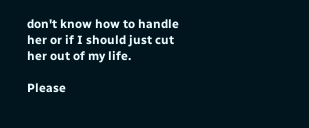don't know how to handle her or if I should just cut her out of my life.

Please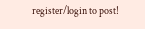register/login to post!